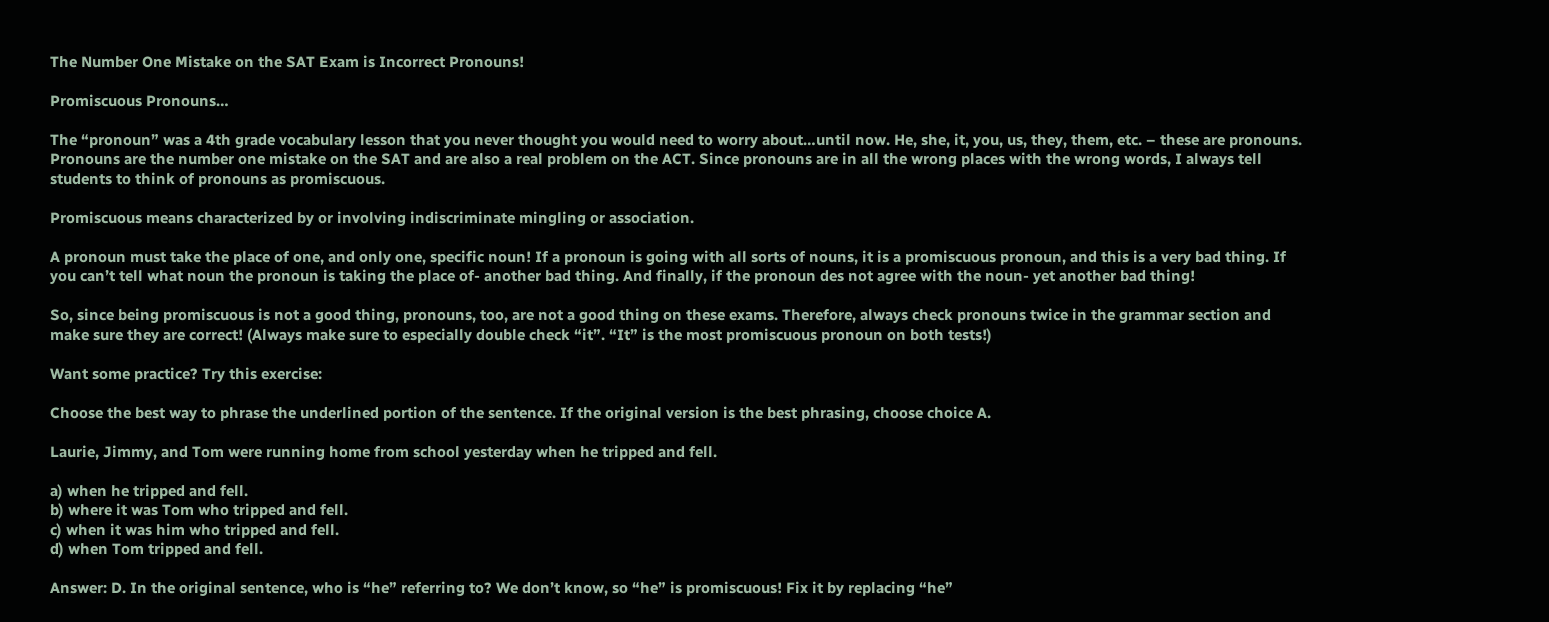The Number One Mistake on the SAT Exam is Incorrect Pronouns!

Promiscuous Pronouns…

The “pronoun” was a 4th grade vocabulary lesson that you never thought you would need to worry about…until now. He, she, it, you, us, they, them, etc. – these are pronouns. Pronouns are the number one mistake on the SAT and are also a real problem on the ACT. Since pronouns are in all the wrong places with the wrong words, I always tell students to think of pronouns as promiscuous.

Promiscuous means characterized by or involving indiscriminate mingling or association.

A pronoun must take the place of one, and only one, specific noun! If a pronoun is going with all sorts of nouns, it is a promiscuous pronoun, and this is a very bad thing. If you can’t tell what noun the pronoun is taking the place of- another bad thing. And finally, if the pronoun des not agree with the noun- yet another bad thing!

So, since being promiscuous is not a good thing, pronouns, too, are not a good thing on these exams. Therefore, always check pronouns twice in the grammar section and make sure they are correct! (Always make sure to especially double check “it”. “It” is the most promiscuous pronoun on both tests!)

Want some practice? Try this exercise:

Choose the best way to phrase the underlined portion of the sentence. If the original version is the best phrasing, choose choice A.

Laurie, Jimmy, and Tom were running home from school yesterday when he tripped and fell.

a) when he tripped and fell.
b) where it was Tom who tripped and fell.
c) when it was him who tripped and fell.
d) when Tom tripped and fell.

Answer: D. In the original sentence, who is “he” referring to? We don’t know, so “he” is promiscuous! Fix it by replacing “he”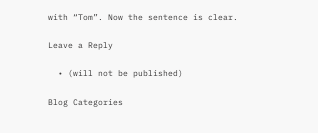with “Tom”. Now the sentence is clear.

Leave a Reply

  • (will not be published)

Blog Categories